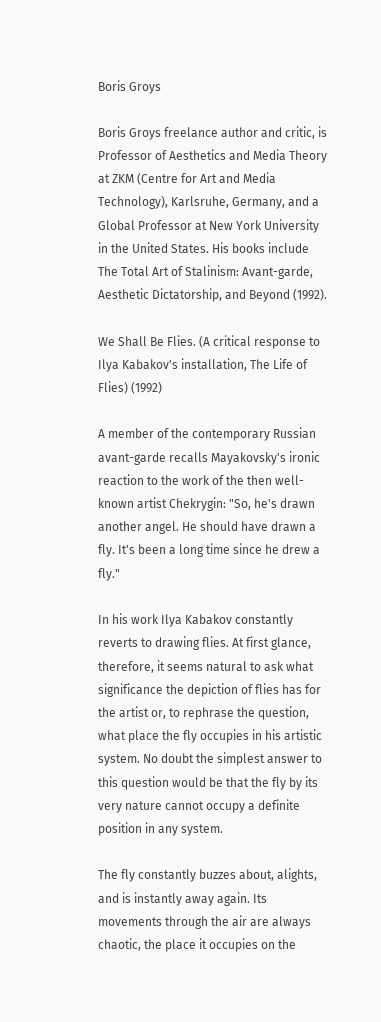Boris Groys

Boris Groys freelance author and critic, is Professor of Aesthetics and Media Theory at ZKM (Centre for Art and Media Technology), Karlsruhe, Germany, and a Global Professor at New York University in the United States. His books include The Total Art of Stalinism: Avant-garde, Aesthetic Dictatorship, and Beyond (1992).

We Shall Be Flies. (A critical response to Ilya Kabakov's installation, The Life of Flies) (1992)

A member of the contemporary Russian avant-garde recalls Mayakovsky's ironic reaction to the work of the then well-known artist Chekrygin: "So, he's drawn another angel. He should have drawn a fly. It's been a long time since he drew a fly."

In his work Ilya Kabakov constantly reverts to drawing flies. At first glance, therefore, it seems natural to ask what significance the depiction of flies has for the artist or, to rephrase the question, what place the fly occupies in his artistic system. No doubt the simplest answer to this question would be that the fly by its very nature cannot occupy a definite position in any system.

The fly constantly buzzes about, alights, and is instantly away again. Its movements through the air are always chaotic, the place it occupies on the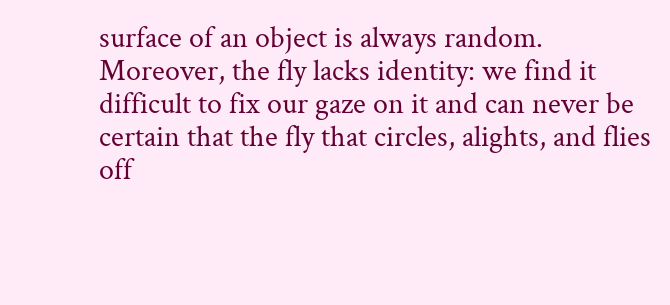surface of an object is always random. Moreover, the fly lacks identity: we find it difficult to fix our gaze on it and can never be certain that the fly that circles, alights, and flies off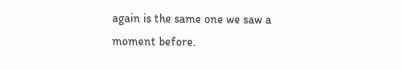again is the same one we saw a moment before.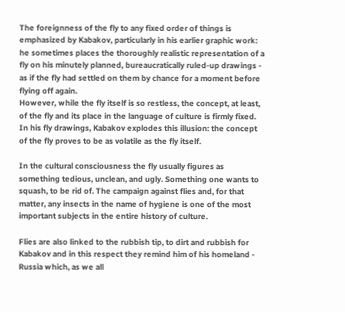The foreignness of the fly to any fixed order of things is emphasized by Kabakov, particularly in his earlier graphic work: he sometimes places the thoroughly realistic representation of a fly on his minutely planned, bureaucratically ruled-up drawings - as if the fly had settled on them by chance for a moment before flying off again.
However, while the fly itself is so restless, the concept, at least, of the fly and its place in the language of culture is firmly fixed. In his fly drawings, Kabakov explodes this illusion: the concept of the fly proves to be as volatile as the fly itself.

In the cultural consciousness the fly usually figures as something tedious, unclean, and ugly. Something one wants to squash, to be rid of. The campaign against flies and, for that matter, any insects in the name of hygiene is one of the most important subjects in the entire history of culture.

Flies are also linked to the rubbish tip, to dirt and rubbish for Kabakov and in this respect they remind him of his homeland - Russia which, as we all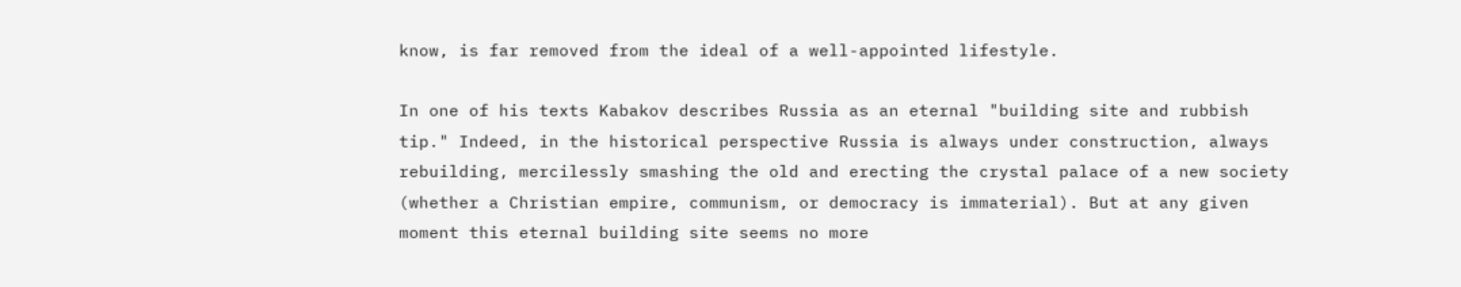know, is far removed from the ideal of a well-appointed lifestyle.

In one of his texts Kabakov describes Russia as an eternal "building site and rubbish tip." Indeed, in the historical perspective Russia is always under construction, always rebuilding, mercilessly smashing the old and erecting the crystal palace of a new society (whether a Christian empire, communism, or democracy is immaterial). But at any given moment this eternal building site seems no more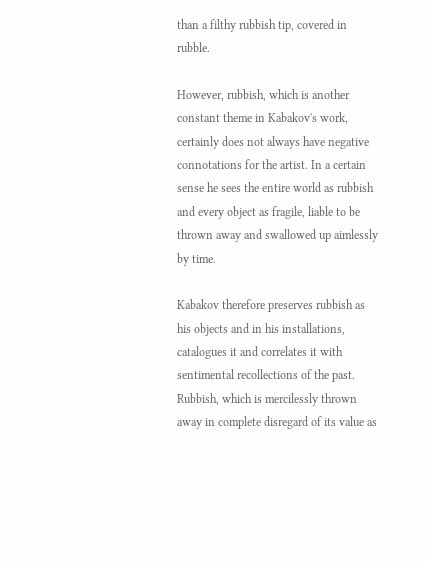than a filthy rubbish tip, covered in rubble.

However, rubbish, which is another constant theme in Kabakov's work, certainly does not always have negative connotations for the artist. In a certain sense he sees the entire world as rubbish and every object as fragile, liable to be thrown away and swallowed up aimlessly by time.

Kabakov therefore preserves rubbish as his objects and in his installations, catalogues it and correlates it with sentimental recollections of the past. Rubbish, which is mercilessly thrown away in complete disregard of its value as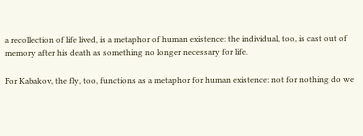a recollection of life lived, is a metaphor of human existence: the individual, too, is cast out of memory after his death as something no longer necessary for life.

For Kabakov, the fly, too, functions as a metaphor for human existence: not for nothing do we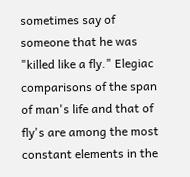sometimes say of someone that he was "killed like a fly." Elegiac comparisons of the span of man's life and that of fly's are among the most constant elements in the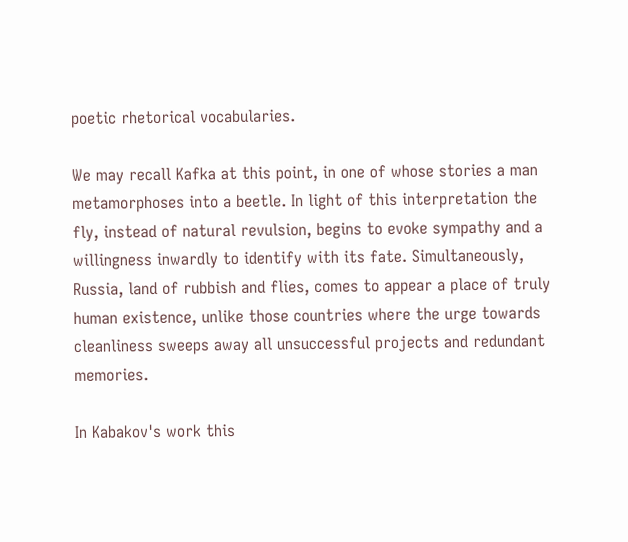poetic rhetorical vocabularies.

We may recall Kafka at this point, in one of whose stories a man metamorphoses into a beetle. In light of this interpretation the fly, instead of natural revulsion, begins to evoke sympathy and a willingness inwardly to identify with its fate. Simultaneously, Russia, land of rubbish and flies, comes to appear a place of truly human existence, unlike those countries where the urge towards cleanliness sweeps away all unsuccessful projects and redundant memories.

In Kabakov's work this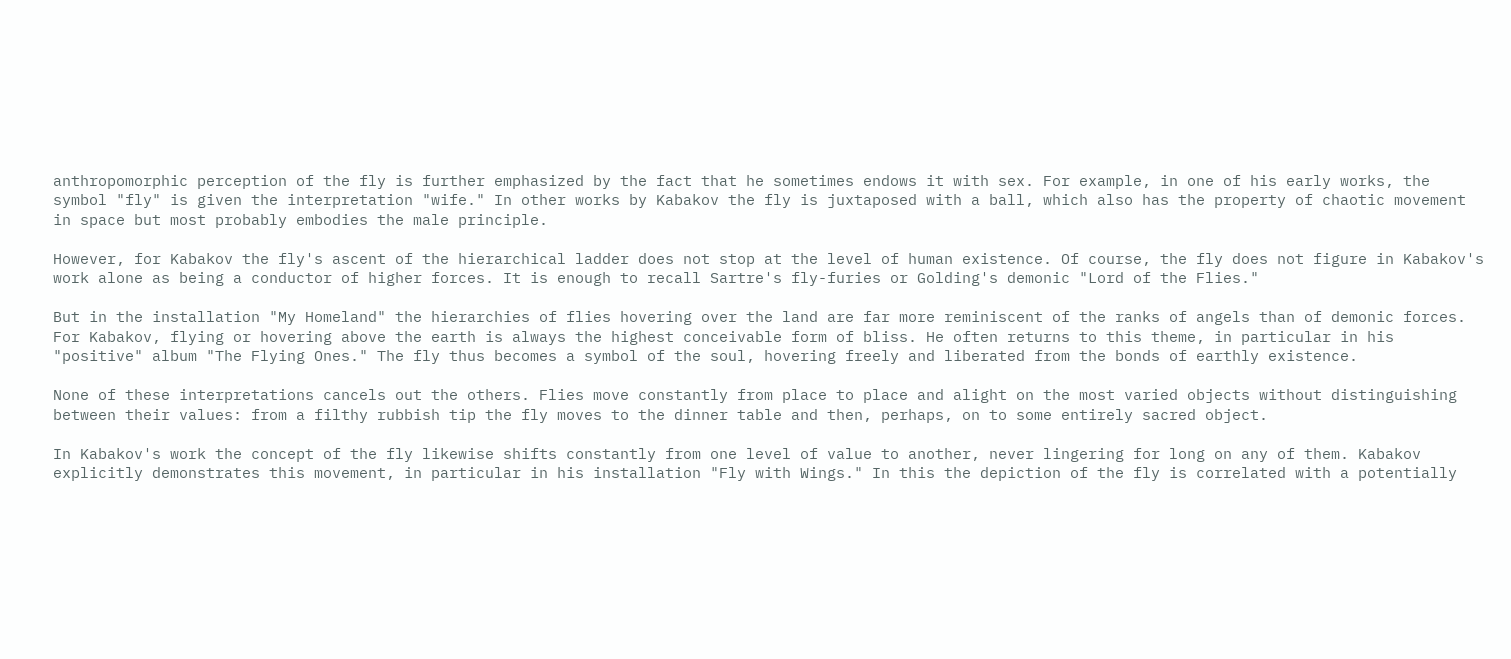anthropomorphic perception of the fly is further emphasized by the fact that he sometimes endows it with sex. For example, in one of his early works, the symbol "fly" is given the interpretation "wife." In other works by Kabakov the fly is juxtaposed with a ball, which also has the property of chaotic movement in space but most probably embodies the male principle.

However, for Kabakov the fly's ascent of the hierarchical ladder does not stop at the level of human existence. Of course, the fly does not figure in Kabakov's work alone as being a conductor of higher forces. It is enough to recall Sartre's fly-furies or Golding's demonic "Lord of the Flies."

But in the installation "My Homeland" the hierarchies of flies hovering over the land are far more reminiscent of the ranks of angels than of demonic forces. For Kabakov, flying or hovering above the earth is always the highest conceivable form of bliss. He often returns to this theme, in particular in his "positive" album "The Flying Ones." The fly thus becomes a symbol of the soul, hovering freely and liberated from the bonds of earthly existence.

None of these interpretations cancels out the others. Flies move constantly from place to place and alight on the most varied objects without distinguishing between their values: from a filthy rubbish tip the fly moves to the dinner table and then, perhaps, on to some entirely sacred object.

In Kabakov's work the concept of the fly likewise shifts constantly from one level of value to another, never lingering for long on any of them. Kabakov explicitly demonstrates this movement, in particular in his installation "Fly with Wings." In this the depiction of the fly is correlated with a potentially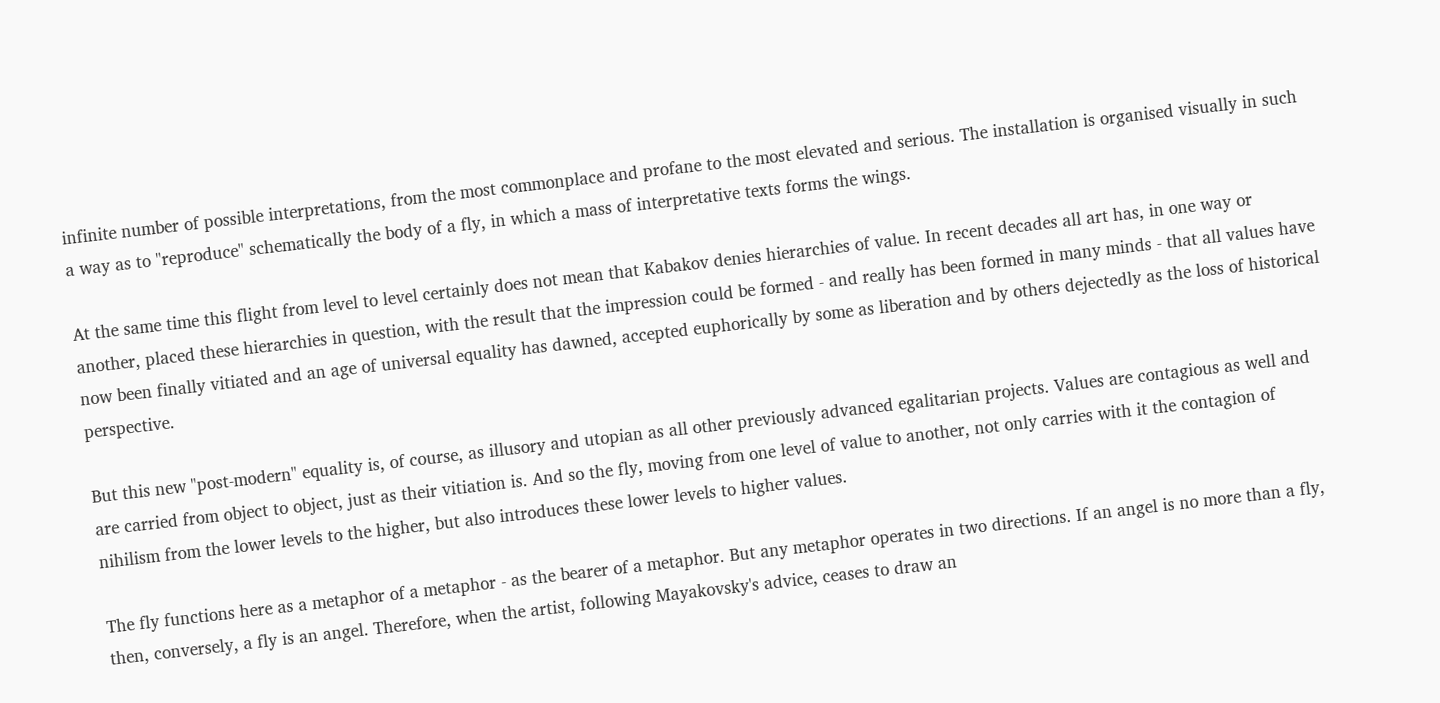infinite number of possible interpretations, from the most commonplace and profane to the most elevated and serious. The installation is organised visually in such a way as to "reproduce" schematically the body of a fly, in which a mass of interpretative texts forms the wings.

At the same time this flight from level to level certainly does not mean that Kabakov denies hierarchies of value. In recent decades all art has, in one way or another, placed these hierarchies in question, with the result that the impression could be formed - and really has been formed in many minds - that all values have now been finally vitiated and an age of universal equality has dawned, accepted euphorically by some as liberation and by others dejectedly as the loss of historical perspective.

But this new "post-modern" equality is, of course, as illusory and utopian as all other previously advanced egalitarian projects. Values are contagious as well and are carried from object to object, just as their vitiation is. And so the fly, moving from one level of value to another, not only carries with it the contagion of nihilism from the lower levels to the higher, but also introduces these lower levels to higher values.

The fly functions here as a metaphor of a metaphor - as the bearer of a metaphor. But any metaphor operates in two directions. If an angel is no more than a fly, then, conversely, a fly is an angel. Therefore, when the artist, following Mayakovsky's advice, ceases to draw an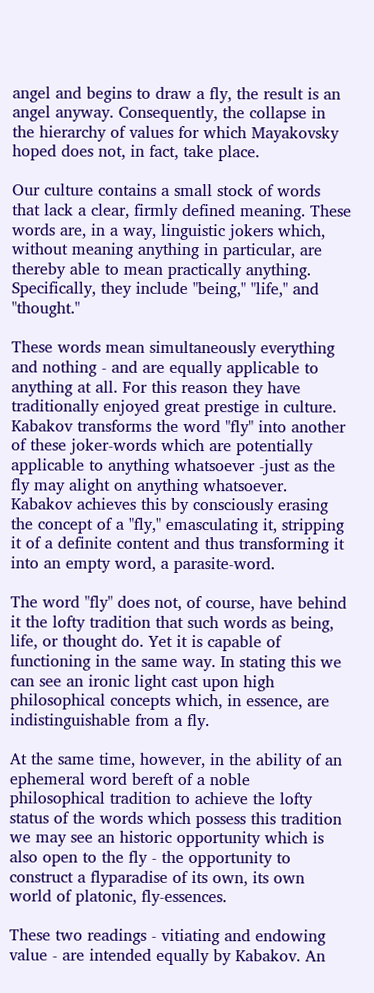angel and begins to draw a fly, the result is an angel anyway. Consequently, the collapse in the hierarchy of values for which Mayakovsky hoped does not, in fact, take place.

Our culture contains a small stock of words that lack a clear, firmly defined meaning. These words are, in a way, linguistic jokers which, without meaning anything in particular, are thereby able to mean practically anything. Specifically, they include "being," "life," and "thought."

These words mean simultaneously everything and nothing - and are equally applicable to anything at all. For this reason they have traditionally enjoyed great prestige in culture. Kabakov transforms the word "fly" into another of these joker-words which are potentially applicable to anything whatsoever -just as the fly may alight on anything whatsoever. Kabakov achieves this by consciously erasing the concept of a "fly," emasculating it, stripping it of a definite content and thus transforming it into an empty word, a parasite-word.

The word "fly" does not, of course, have behind it the lofty tradition that such words as being, life, or thought do. Yet it is capable of functioning in the same way. In stating this we can see an ironic light cast upon high philosophical concepts which, in essence, are indistinguishable from a fly.

At the same time, however, in the ability of an ephemeral word bereft of a noble philosophical tradition to achieve the lofty status of the words which possess this tradition we may see an historic opportunity which is also open to the fly - the opportunity to construct a flyparadise of its own, its own world of platonic, fly-essences.

These two readings - vitiating and endowing value - are intended equally by Kabakov. An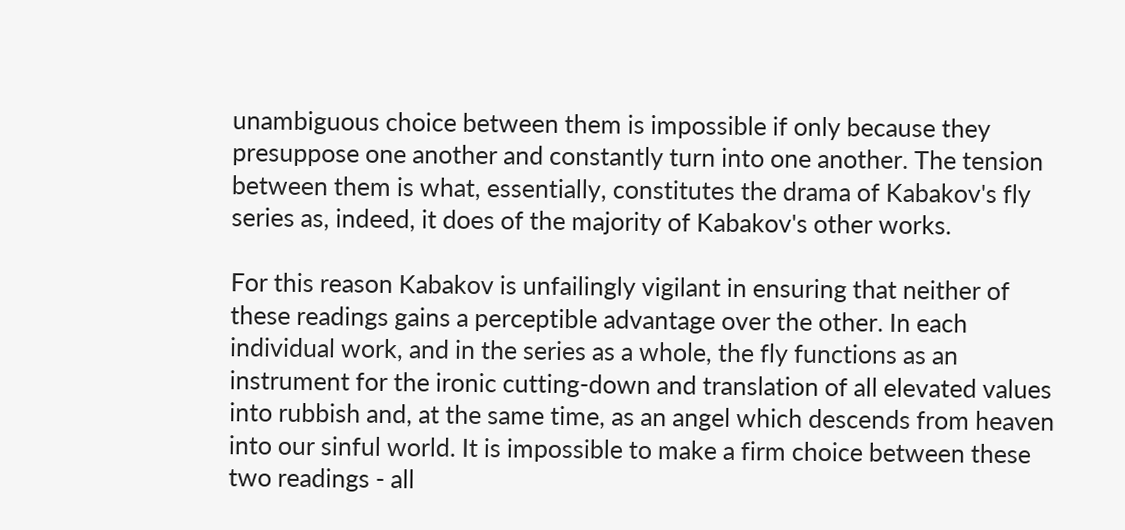unambiguous choice between them is impossible if only because they presuppose one another and constantly turn into one another. The tension between them is what, essentially, constitutes the drama of Kabakov's fly series as, indeed, it does of the majority of Kabakov's other works.

For this reason Kabakov is unfailingly vigilant in ensuring that neither of these readings gains a perceptible advantage over the other. In each individual work, and in the series as a whole, the fly functions as an instrument for the ironic cutting-down and translation of all elevated values into rubbish and, at the same time, as an angel which descends from heaven into our sinful world. It is impossible to make a firm choice between these two readings - all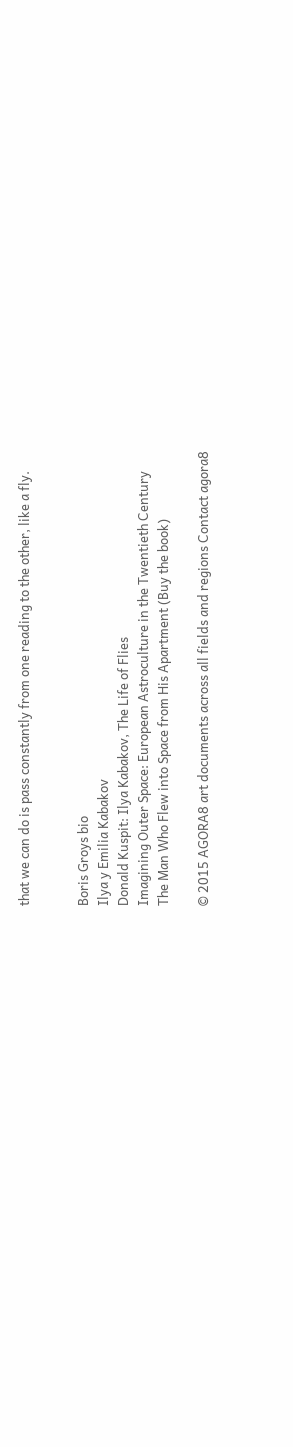that we can do is pass constantly from one reading to the other, like a fly.


Boris Groys bio
Ilya y Emilia Kabakov
Donald Kuspit: Ilya Kabakov, The Life of Flies
Imagining Outer Space: European Astroculture in the Twentieth Century
The Man Who Flew into Space from His Apartment (Buy the book)

© 2015 AGORA8 art documents across all fields and regions Contact agora8